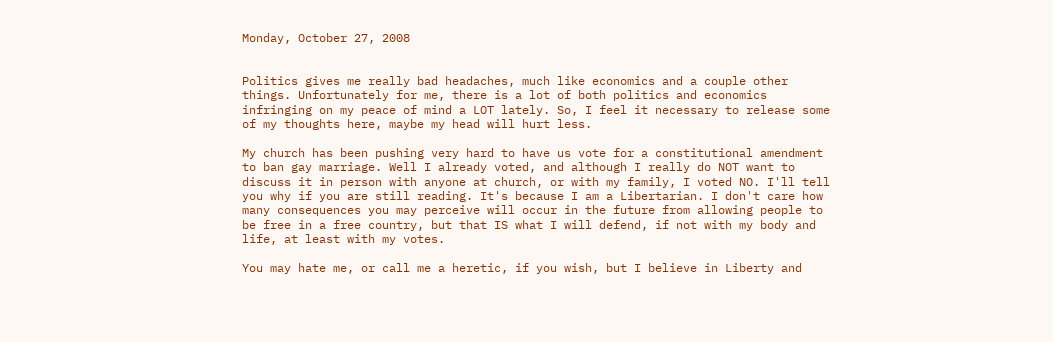Monday, October 27, 2008


Politics gives me really bad headaches, much like economics and a couple other things. Unfortunately for me, there is a lot of both politics and economics infringing on my peace of mind a LOT lately. So, I feel it necessary to release some of my thoughts here, maybe my head will hurt less.

My church has been pushing very hard to have us vote for a constitutional amendment to ban gay marriage. Well I already voted, and although I really do NOT want to discuss it in person with anyone at church, or with my family, I voted NO. I'll tell you why if you are still reading. It's because I am a Libertarian. I don't care how many consequences you may perceive will occur in the future from allowing people to be free in a free country, but that IS what I will defend, if not with my body and life, at least with my votes.

You may hate me, or call me a heretic, if you wish, but I believe in Liberty and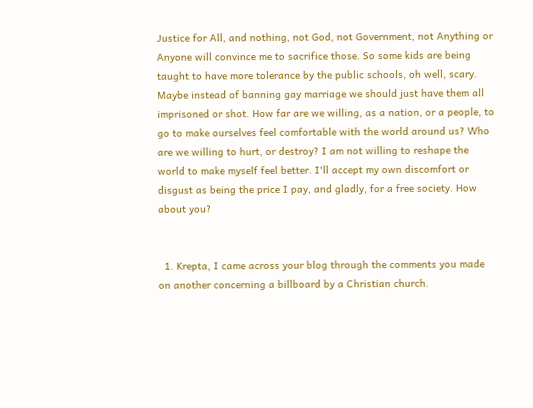Justice for All, and nothing, not God, not Government, not Anything or Anyone will convince me to sacrifice those. So some kids are being taught to have more tolerance by the public schools, oh well, scary. Maybe instead of banning gay marriage we should just have them all imprisoned or shot. How far are we willing, as a nation, or a people, to go to make ourselves feel comfortable with the world around us? Who are we willing to hurt, or destroy? I am not willing to reshape the world to make myself feel better. I'll accept my own discomfort or disgust as being the price I pay, and gladly, for a free society. How about you?


  1. Krepta, I came across your blog through the comments you made on another concerning a billboard by a Christian church.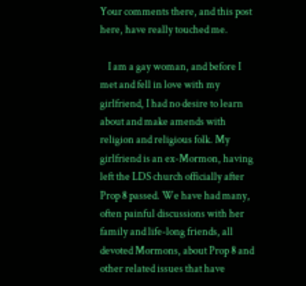Your comments there, and this post here, have really touched me.

    I am a gay woman, and before I met and fell in love with my girlfriend, I had no desire to learn about and make amends with religion and religious folk. My girlfriend is an ex-Mormon, having left the LDS church officially after Prop 8 passed. We have had many, often painful discussions with her family and life-long friends, all devoted Mormons, about Prop 8 and other related issues that have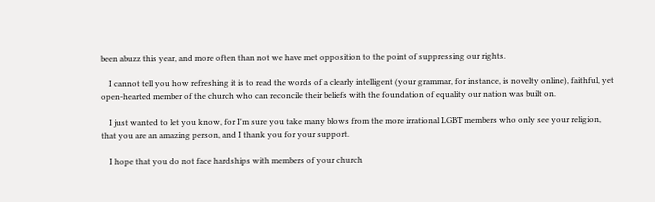been abuzz this year, and more often than not we have met opposition to the point of suppressing our rights.

    I cannot tell you how refreshing it is to read the words of a clearly intelligent (your grammar, for instance, is novelty online), faithful, yet open-hearted member of the church who can reconcile their beliefs with the foundation of equality our nation was built on.

    I just wanted to let you know, for I'm sure you take many blows from the more irrational LGBT members who only see your religion, that you are an amazing person, and I thank you for your support.

    I hope that you do not face hardships with members of your church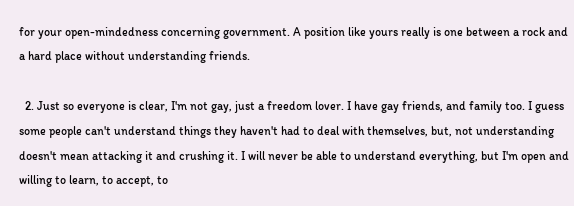for your open-mindedness concerning government. A position like yours really is one between a rock and a hard place without understanding friends.

  2. Just so everyone is clear, I'm not gay, just a freedom lover. I have gay friends, and family too. I guess some people can't understand things they haven't had to deal with themselves, but, not understanding doesn't mean attacking it and crushing it. I will never be able to understand everything, but I'm open and willing to learn, to accept, to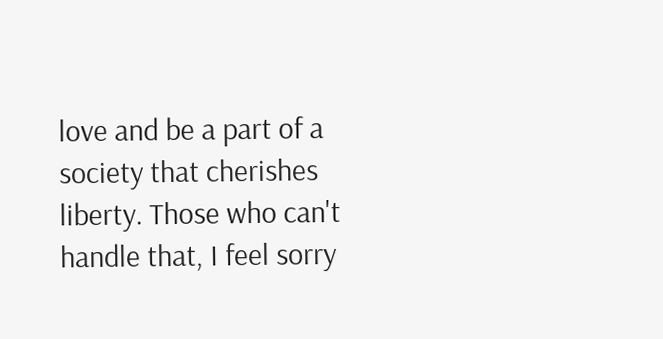love and be a part of a society that cherishes liberty. Those who can't handle that, I feel sorry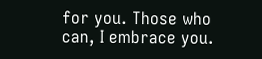for you. Those who can, I embrace you.